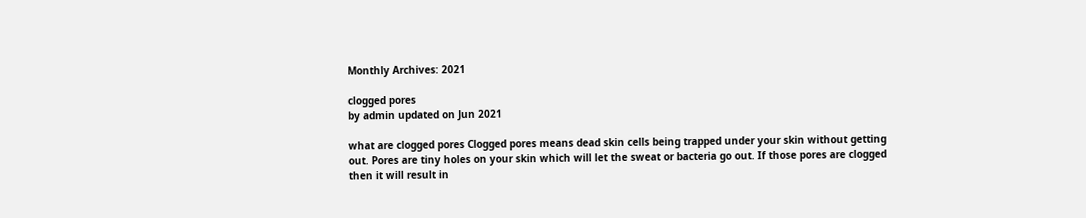Monthly Archives: 2021

clogged pores
by admin updated on Jun 2021

what are clogged pores Clogged pores means dead skin cells being trapped under your skin without getting out. Pores are tiny holes on your skin which will let the sweat or bacteria go out. If those pores are clogged  then it will result in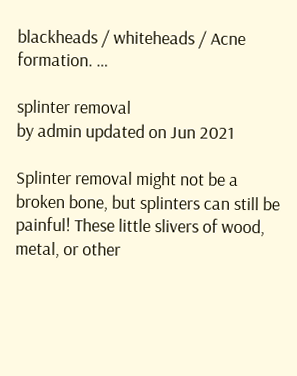blackheads / whiteheads / Acne formation. …

splinter removal
by admin updated on Jun 2021

Splinter removal might not be a broken bone, but splinters can still be painful! These little slivers of wood, metal, or other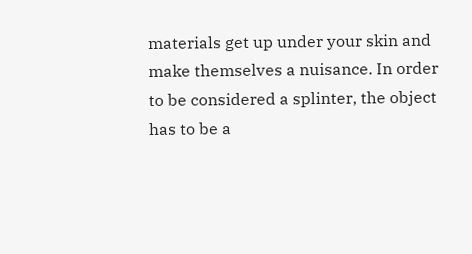materials get up under your skin and make themselves a nuisance. In order to be considered a splinter, the object has to be a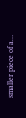smaller piece of a…